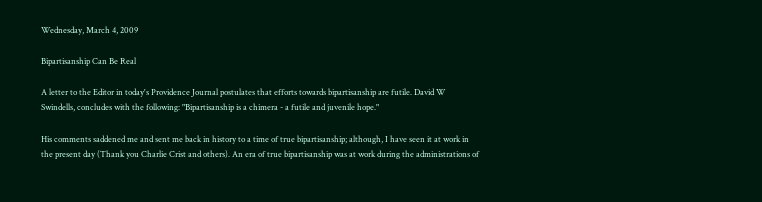Wednesday, March 4, 2009

Bipartisanship Can Be Real

A letter to the Editor in today's Providence Journal postulates that efforts towards bipartisanship are futile. David W Swindells, concludes with the following: "Bipartisanship is a chimera - a futile and juvenile hope."

His comments saddened me and sent me back in history to a time of true bipartisanship; although, I have seen it at work in the present day (Thank you Charlie Crist and others). An era of true bipartisanship was at work during the administrations of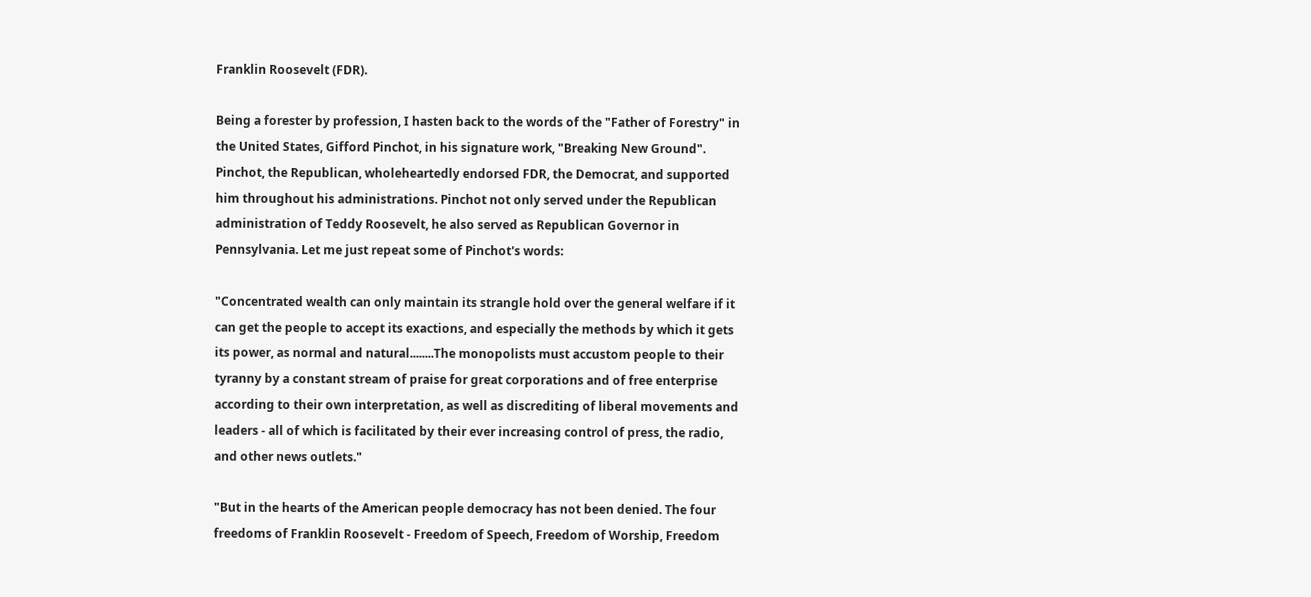Franklin Roosevelt (FDR).

Being a forester by profession, I hasten back to the words of the "Father of Forestry" in the United States, Gifford Pinchot, in his signature work, "Breaking New Ground". Pinchot, the Republican, wholeheartedly endorsed FDR, the Democrat, and supported him throughout his administrations. Pinchot not only served under the Republican administration of Teddy Roosevelt, he also served as Republican Governor in Pennsylvania. Let me just repeat some of Pinchot's words:

"Concentrated wealth can only maintain its strangle hold over the general welfare if it can get the people to accept its exactions, and especially the methods by which it gets its power, as normal and natural........The monopolists must accustom people to their tyranny by a constant stream of praise for great corporations and of free enterprise according to their own interpretation, as well as discrediting of liberal movements and leaders - all of which is facilitated by their ever increasing control of press, the radio, and other news outlets."

"But in the hearts of the American people democracy has not been denied. The four freedoms of Franklin Roosevelt - Freedom of Speech, Freedom of Worship, Freedom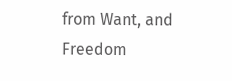from Want, and Freedom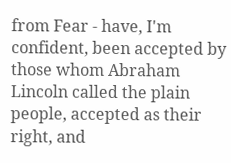from Fear - have, I'm confident, been accepted by those whom Abraham Lincoln called the plain people, accepted as their right, and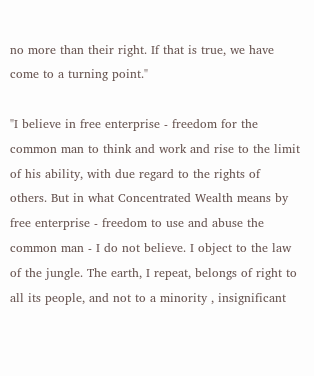no more than their right. If that is true, we have come to a turning point."

"I believe in free enterprise - freedom for the common man to think and work and rise to the limit of his ability, with due regard to the rights of others. But in what Concentrated Wealth means by free enterprise - freedom to use and abuse the common man - I do not believe. I object to the law of the jungle. The earth, I repeat, belongs of right to all its people, and not to a minority , insignificant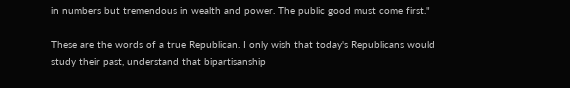in numbers but tremendous in wealth and power. The public good must come first."

These are the words of a true Republican. I only wish that today's Republicans would study their past, understand that bipartisanship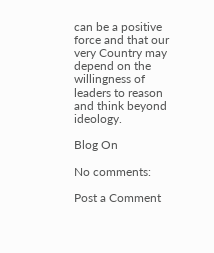can be a positive force and that our very Country may depend on the willingness of leaders to reason and think beyond ideology.

Blog On

No comments:

Post a Comment